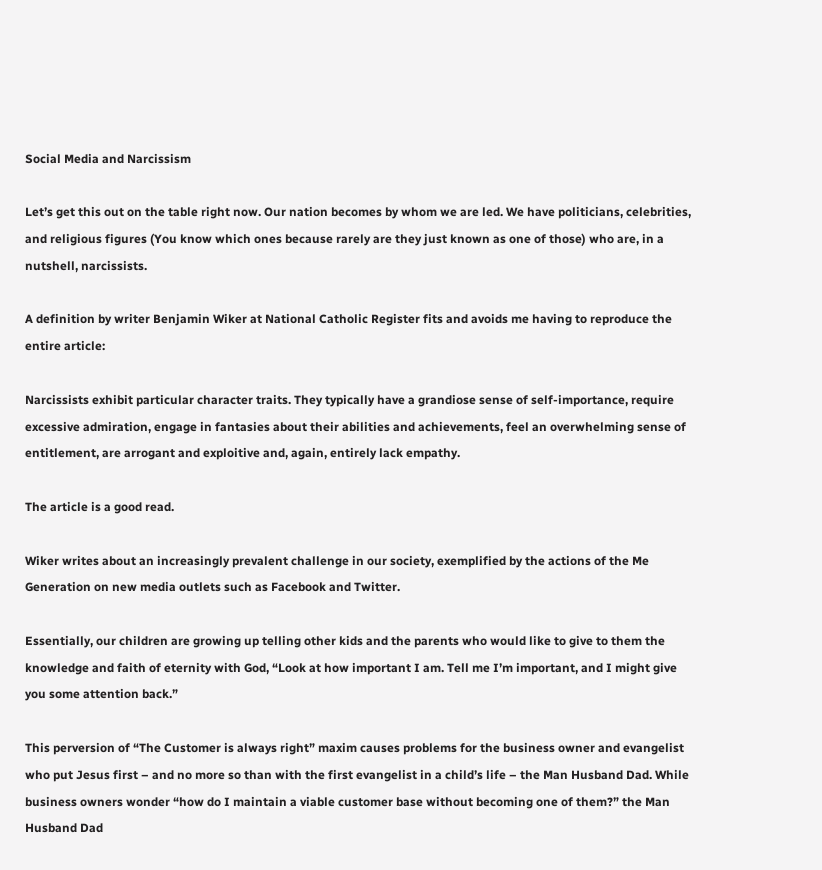Social Media and Narcissism

Let’s get this out on the table right now. Our nation becomes by whom we are led. We have politicians, celebrities, and religious figures (You know which ones because rarely are they just known as one of those) who are, in a nutshell, narcissists.

A definition by writer Benjamin Wiker at National Catholic Register fits and avoids me having to reproduce the entire article:

Narcissists exhibit particular character traits. They typically have a grandiose sense of self-importance, require excessive admiration, engage in fantasies about their abilities and achievements, feel an overwhelming sense of entitlement, are arrogant and exploitive and, again, entirely lack empathy.

The article is a good read.

Wiker writes about an increasingly prevalent challenge in our society, exemplified by the actions of the Me Generation on new media outlets such as Facebook and Twitter.

Essentially, our children are growing up telling other kids and the parents who would like to give to them the knowledge and faith of eternity with God, “Look at how important I am. Tell me I’m important, and I might give you some attention back.”

This perversion of “The Customer is always right” maxim causes problems for the business owner and evangelist who put Jesus first – and no more so than with the first evangelist in a child’s life – the Man Husband Dad. While business owners wonder “how do I maintain a viable customer base without becoming one of them?” the Man Husband Dad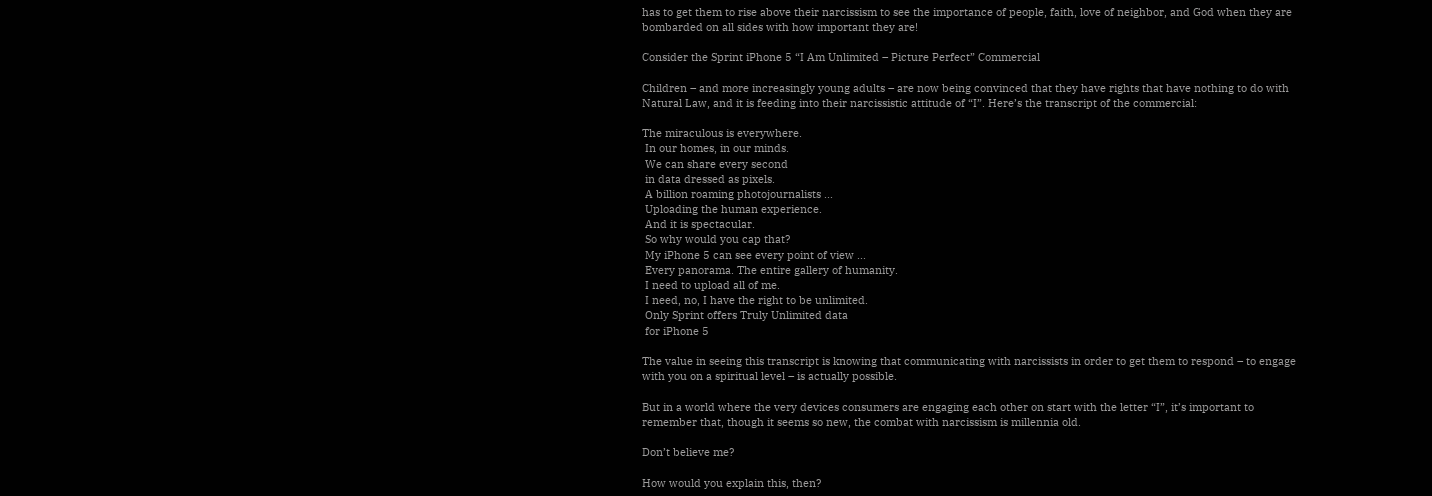has to get them to rise above their narcissism to see the importance of people, faith, love of neighbor, and God when they are bombarded on all sides with how important they are!

Consider the Sprint iPhone 5 “I Am Unlimited – Picture Perfect” Commercial

Children – and more increasingly young adults – are now being convinced that they have rights that have nothing to do with Natural Law, and it is feeding into their narcissistic attitude of “I”. Here’s the transcript of the commercial:

The miraculous is everywhere.
 In our homes, in our minds.
 We can share every second
 in data dressed as pixels.
 A billion roaming photojournalists ...
 Uploading the human experience.
 And it is spectacular.
 So why would you cap that?
 My iPhone 5 can see every point of view ...
 Every panorama. The entire gallery of humanity.
 I need to upload all of me.
 I need, no, I have the right to be unlimited.
 Only Sprint offers Truly Unlimited data
 for iPhone 5

The value in seeing this transcript is knowing that communicating with narcissists in order to get them to respond – to engage with you on a spiritual level – is actually possible.

But in a world where the very devices consumers are engaging each other on start with the letter “I”, it’s important to remember that, though it seems so new, the combat with narcissism is millennia old.

Don’t believe me?

How would you explain this, then?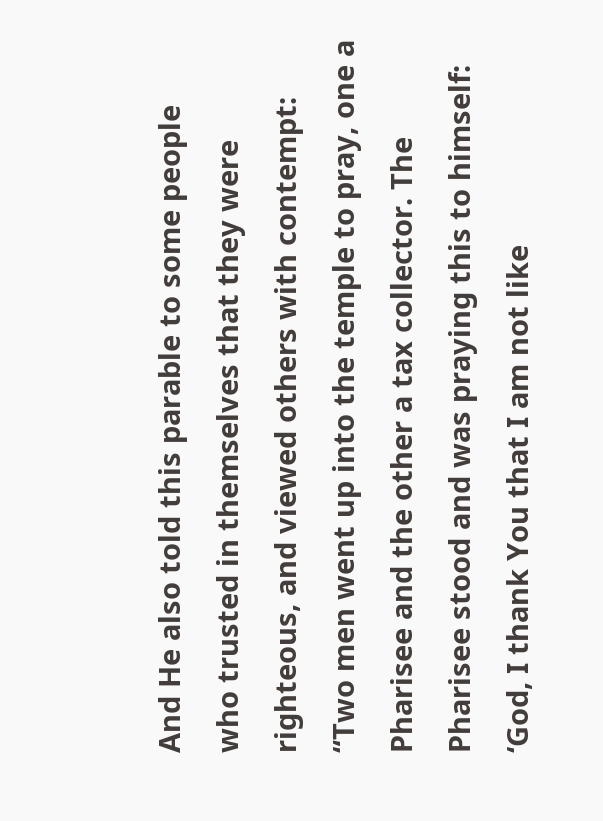And He also told this parable to some people who trusted in themselves that they were righteous, and viewed others with contempt: “Two men went up into the temple to pray, one a Pharisee and the other a tax collector. The Pharisee stood and was praying this to himself: ‘God, I thank You that I am not like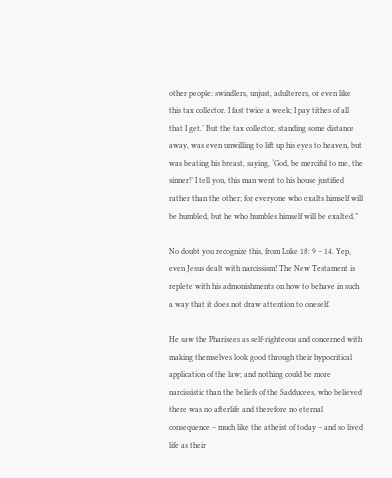other people: swindlers, unjust, adulterers, or even like this tax collector. I fast twice a week; I pay tithes of all that I get.’ But the tax collector, standing some distance away, was even unwilling to lift up his eyes to heaven, but was beating his breast, saying, ‘God, be merciful to me, the sinner!’ I tell you, this man went to his house justified rather than the other; for everyone who exalts himself will be humbled, but he who humbles himself will be exalted.”

No doubt you recognize this, from Luke 18: 9 – 14. Yep, even Jesus dealt with narcissism! The New Testament is replete with his admonishments on how to behave in such a way that it does not draw attention to oneself.

He saw the Pharisees as self-righteous and concerned with making themselves look good through their hypocritical application of the law; and nothing could be more narcissistic than the beliefs of the Sadducees, who believed there was no afterlife and therefore no eternal consequence – much like the atheist of today – and so lived life as their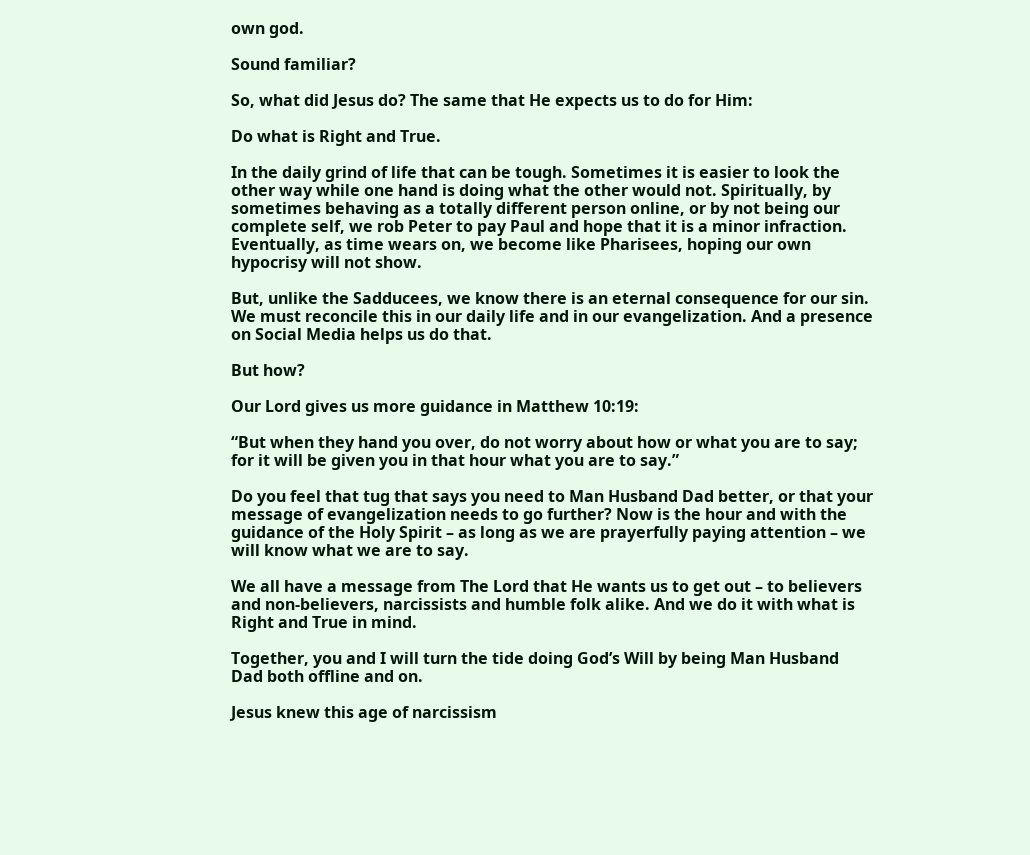own god.

Sound familiar?

So, what did Jesus do? The same that He expects us to do for Him:

Do what is Right and True.

In the daily grind of life that can be tough. Sometimes it is easier to look the other way while one hand is doing what the other would not. Spiritually, by sometimes behaving as a totally different person online, or by not being our complete self, we rob Peter to pay Paul and hope that it is a minor infraction. Eventually, as time wears on, we become like Pharisees, hoping our own hypocrisy will not show.

But, unlike the Sadducees, we know there is an eternal consequence for our sin. We must reconcile this in our daily life and in our evangelization. And a presence on Social Media helps us do that.

But how?

Our Lord gives us more guidance in Matthew 10:19:

“But when they hand you over, do not worry about how or what you are to say; for it will be given you in that hour what you are to say.”

Do you feel that tug that says you need to Man Husband Dad better, or that your message of evangelization needs to go further? Now is the hour and with the guidance of the Holy Spirit – as long as we are prayerfully paying attention – we will know what we are to say.

We all have a message from The Lord that He wants us to get out – to believers and non-believers, narcissists and humble folk alike. And we do it with what is Right and True in mind.

Together, you and I will turn the tide doing God’s Will by being Man Husband Dad both offline and on.

Jesus knew this age of narcissism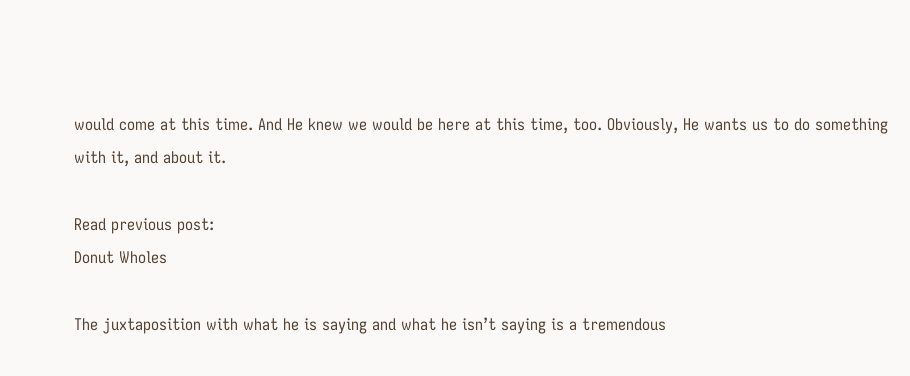would come at this time. And He knew we would be here at this time, too. Obviously, He wants us to do something with it, and about it.

Read previous post:
Donut Wholes

The juxtaposition with what he is saying and what he isn’t saying is a tremendous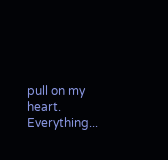pull on my heart. Everything...